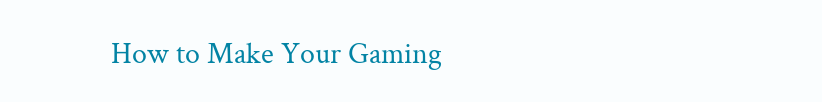How to Make Your Gaming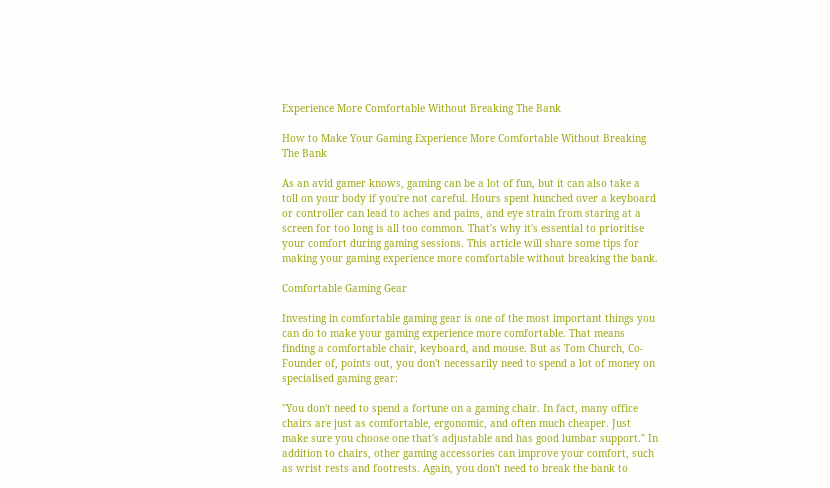Experience More Comfortable Without Breaking The Bank

How to Make Your Gaming Experience More Comfortable Without Breaking The Bank

As an avid gamer knows, gaming can be a lot of fun, but it can also take a toll on your body if you're not careful. Hours spent hunched over a keyboard or controller can lead to aches and pains, and eye strain from staring at a screen for too long is all too common. That's why it's essential to prioritise your comfort during gaming sessions. This article will share some tips for making your gaming experience more comfortable without breaking the bank.

Comfortable Gaming Gear

Investing in comfortable gaming gear is one of the most important things you can do to make your gaming experience more comfortable. That means finding a comfortable chair, keyboard, and mouse. But as Tom Church, Co-Founder of, points out, you don't necessarily need to spend a lot of money on specialised gaming gear:

"You don't need to spend a fortune on a gaming chair. In fact, many office chairs are just as comfortable, ergonomic, and often much cheaper. Just make sure you choose one that's adjustable and has good lumbar support." In addition to chairs, other gaming accessories can improve your comfort, such as wrist rests and footrests. Again, you don't need to break the bank to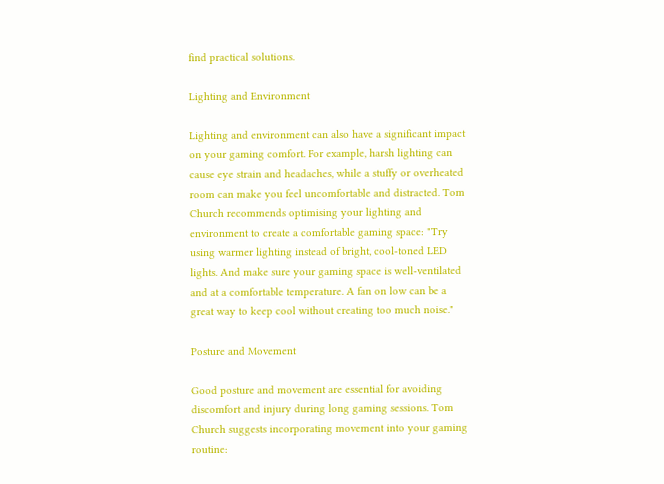find practical solutions.

Lighting and Environment

Lighting and environment can also have a significant impact on your gaming comfort. For example, harsh lighting can cause eye strain and headaches, while a stuffy or overheated room can make you feel uncomfortable and distracted. Tom Church recommends optimising your lighting and environment to create a comfortable gaming space: "Try using warmer lighting instead of bright, cool-toned LED lights. And make sure your gaming space is well-ventilated and at a comfortable temperature. A fan on low can be a great way to keep cool without creating too much noise."

Posture and Movement

Good posture and movement are essential for avoiding discomfort and injury during long gaming sessions. Tom Church suggests incorporating movement into your gaming routine: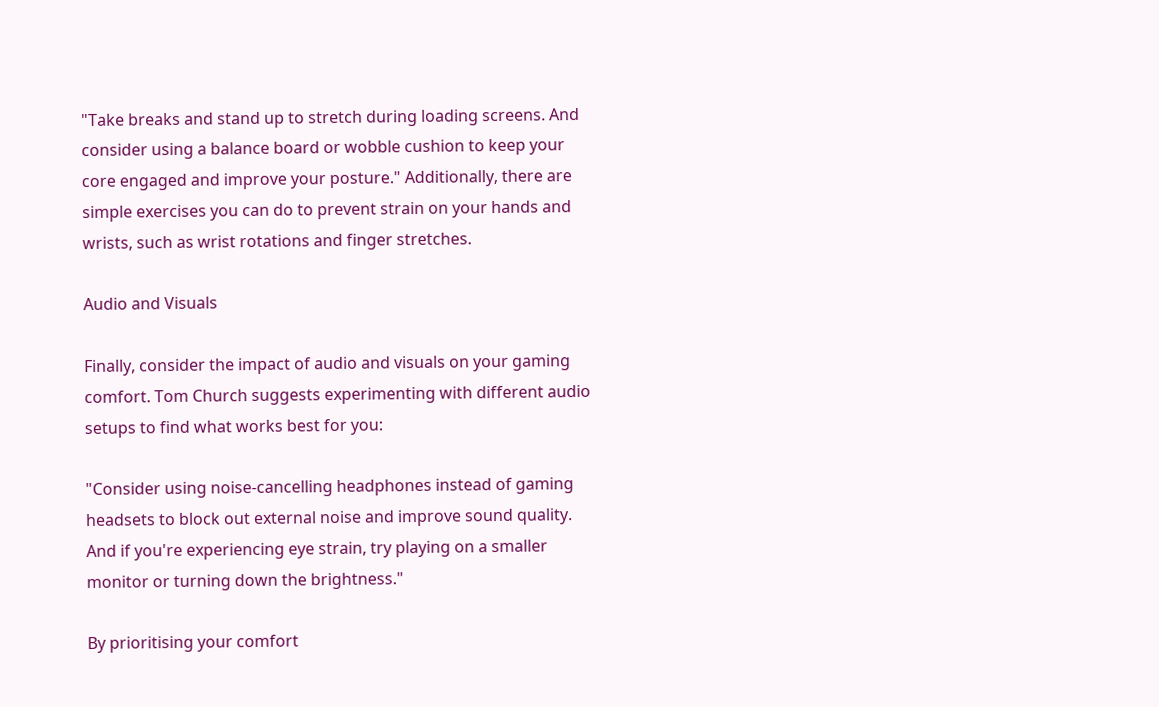"Take breaks and stand up to stretch during loading screens. And consider using a balance board or wobble cushion to keep your core engaged and improve your posture." Additionally, there are simple exercises you can do to prevent strain on your hands and wrists, such as wrist rotations and finger stretches.

Audio and Visuals

Finally, consider the impact of audio and visuals on your gaming comfort. Tom Church suggests experimenting with different audio setups to find what works best for you:

"Consider using noise-cancelling headphones instead of gaming headsets to block out external noise and improve sound quality. And if you're experiencing eye strain, try playing on a smaller monitor or turning down the brightness."

By prioritising your comfort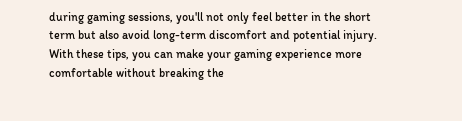during gaming sessions, you'll not only feel better in the short term but also avoid long-term discomfort and potential injury. With these tips, you can make your gaming experience more comfortable without breaking the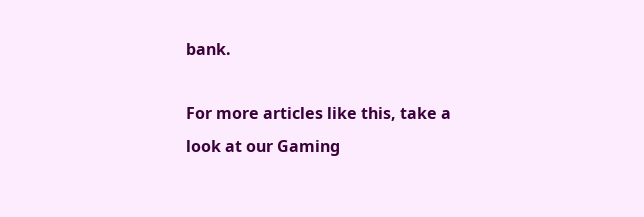bank.

For more articles like this, take a look at our Gaming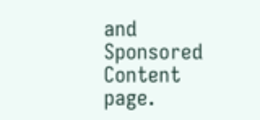and Sponsored Content page.